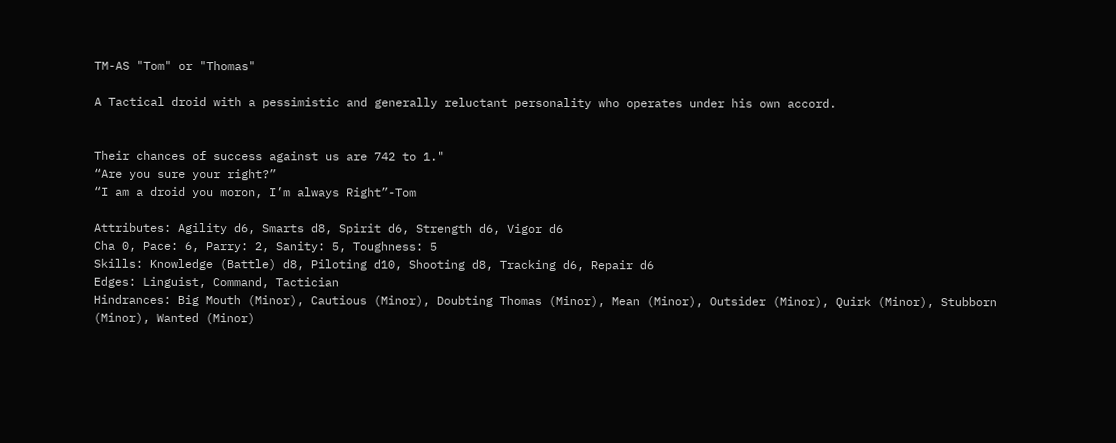TM-AS "Tom" or "Thomas"

A Tactical droid with a pessimistic and generally reluctant personality who operates under his own accord.


Their chances of success against us are 742 to 1."
“Are you sure your right?”
“I am a droid you moron, I’m always Right”-Tom

Attributes: Agility d6, Smarts d8, Spirit d6, Strength d6, Vigor d6
Cha 0, Pace: 6, Parry: 2, Sanity: 5, Toughness: 5
Skills: Knowledge (Battle) d8, Piloting d10, Shooting d8, Tracking d6, Repair d6
Edges: Linguist, Command, Tactician
Hindrances: Big Mouth (Minor), Cautious (Minor), Doubting Thomas (Minor), Mean (Minor), Outsider (Minor), Quirk (Minor), Stubborn (Minor), Wanted (Minor)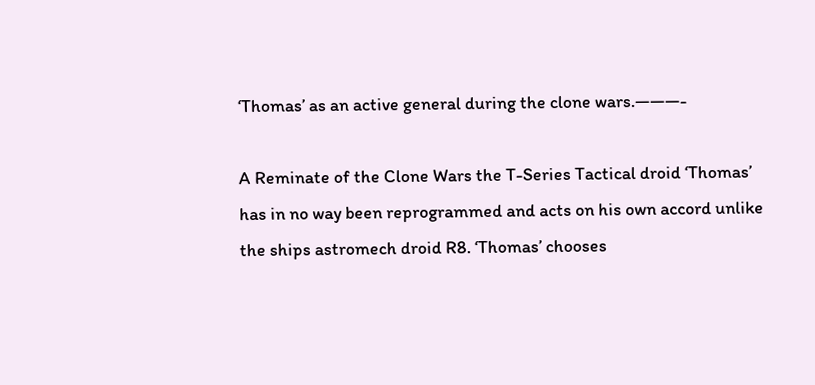‘Thomas’ as an active general during the clone wars.———-

A Reminate of the Clone Wars the T-Series Tactical droid ‘Thomas’
has in no way been reprogrammed and acts on his own accord unlike the ships astromech droid R8. ‘Thomas’ chooses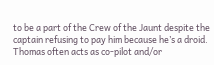to be a part of the Crew of the Jaunt despite the captain refusing to pay him because he’s a droid.
Thomas often acts as co-pilot and/or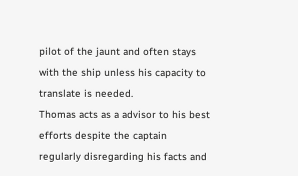pilot of the jaunt and often stays with the ship unless his capacity to translate is needed.
Thomas acts as a advisor to his best efforts despite the captain regularly disregarding his facts and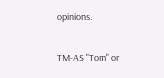opinions.

TM-AS "Tom" or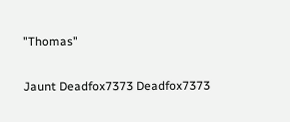"Thomas"

Jaunt Deadfox7373 Deadfox7373